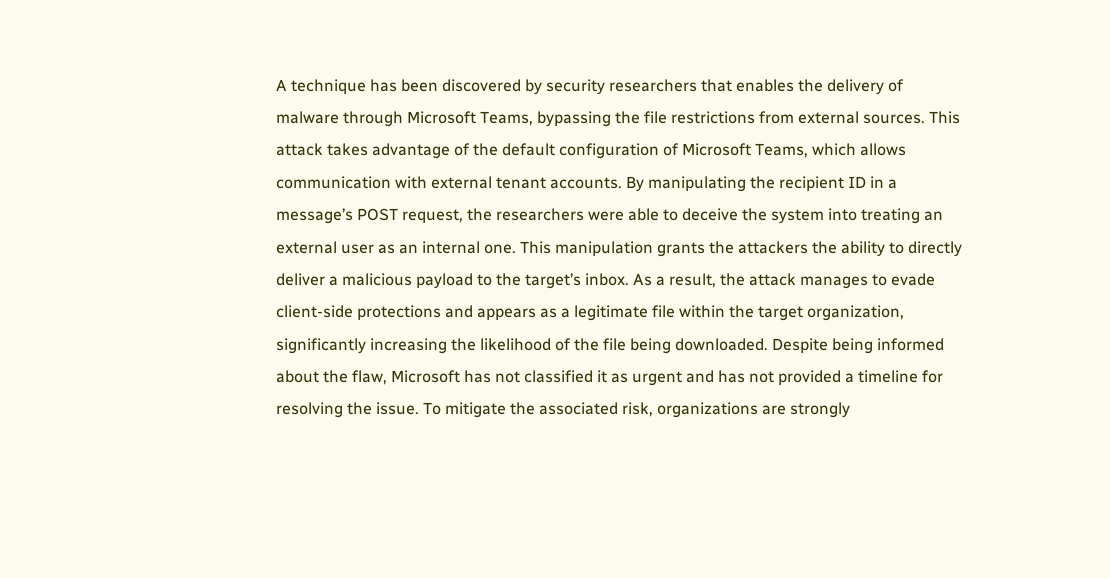A technique has been discovered by security researchers that enables the delivery of malware through Microsoft Teams, bypassing the file restrictions from external sources. This attack takes advantage of the default configuration of Microsoft Teams, which allows communication with external tenant accounts. By manipulating the recipient ID in a message’s POST request, the researchers were able to deceive the system into treating an external user as an internal one. This manipulation grants the attackers the ability to directly deliver a malicious payload to the target’s inbox. As a result, the attack manages to evade client-side protections and appears as a legitimate file within the target organization, significantly increasing the likelihood of the file being downloaded. Despite being informed about the flaw, Microsoft has not classified it as urgent and has not provided a timeline for resolving the issue. To mitigate the associated risk, organizations are strongly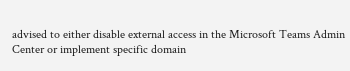advised to either disable external access in the Microsoft Teams Admin Center or implement specific domain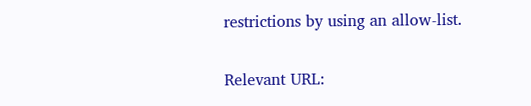restrictions by using an allow-list.

Relevant URL: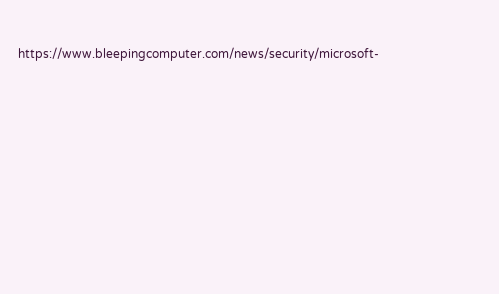https://www.bleepingcomputer.com/news/security/microsoft-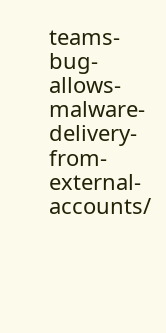teams-bug-allows-malware-delivery-from-external-accounts/